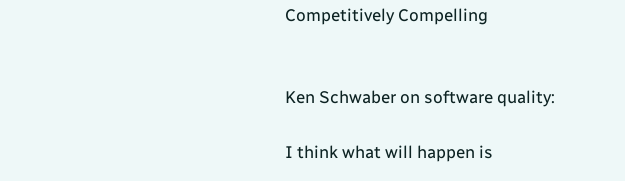Competitively Compelling


Ken Schwaber on software quality:

I think what will happen is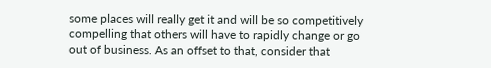some places will really get it and will be so competitively compelling that others will have to rapidly change or go out of business. As an offset to that, consider that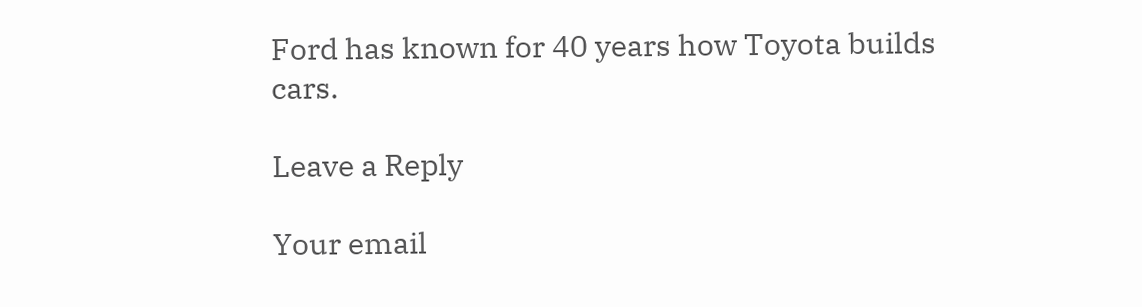Ford has known for 40 years how Toyota builds cars.

Leave a Reply

Your email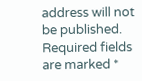address will not be published. Required fields are marked *